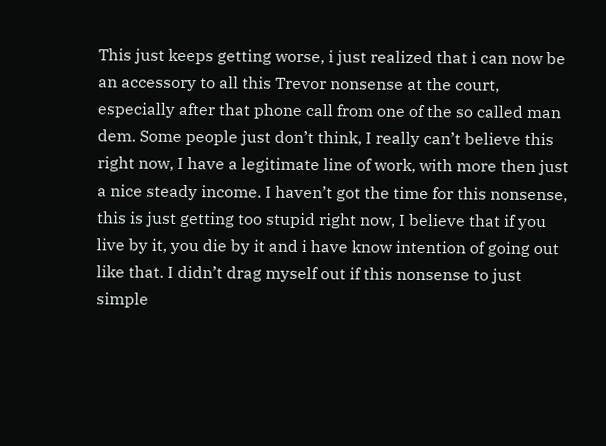This just keeps getting worse, i just realized that i can now be an accessory to all this Trevor nonsense at the court, especially after that phone call from one of the so called man dem. Some people just don’t think, I really can’t believe this right now, I have a legitimate line of work, with more then just a nice steady income. I haven’t got the time for this nonsense, this is just getting too stupid right now, I believe that if you live by it, you die by it and i have know intention of going out like that. I didn’t drag myself out if this nonsense to just simple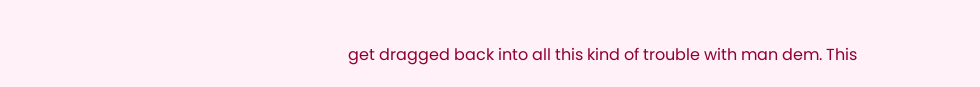get dragged back into all this kind of trouble with man dem. This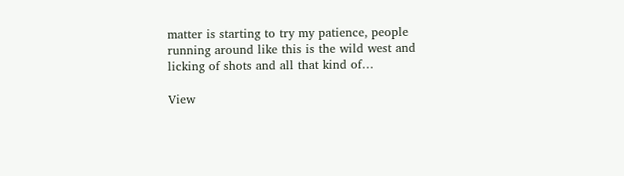matter is starting to try my patience, people running around like this is the wild west and licking of shots and all that kind of…

View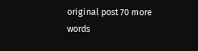original post 70 more words